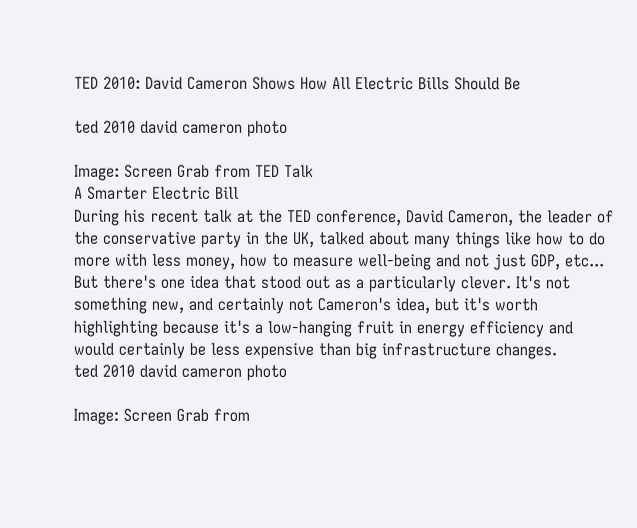TED 2010: David Cameron Shows How All Electric Bills Should Be

ted 2010 david cameron photo

Image: Screen Grab from TED Talk
A Smarter Electric Bill
During his recent talk at the TED conference, David Cameron, the leader of the conservative party in the UK, talked about many things like how to do more with less money, how to measure well-being and not just GDP, etc... But there's one idea that stood out as a particularly clever. It's not something new, and certainly not Cameron's idea, but it's worth highlighting because it's a low-hanging fruit in energy efficiency and would certainly be less expensive than big infrastructure changes.
ted 2010 david cameron photo

Image: Screen Grab from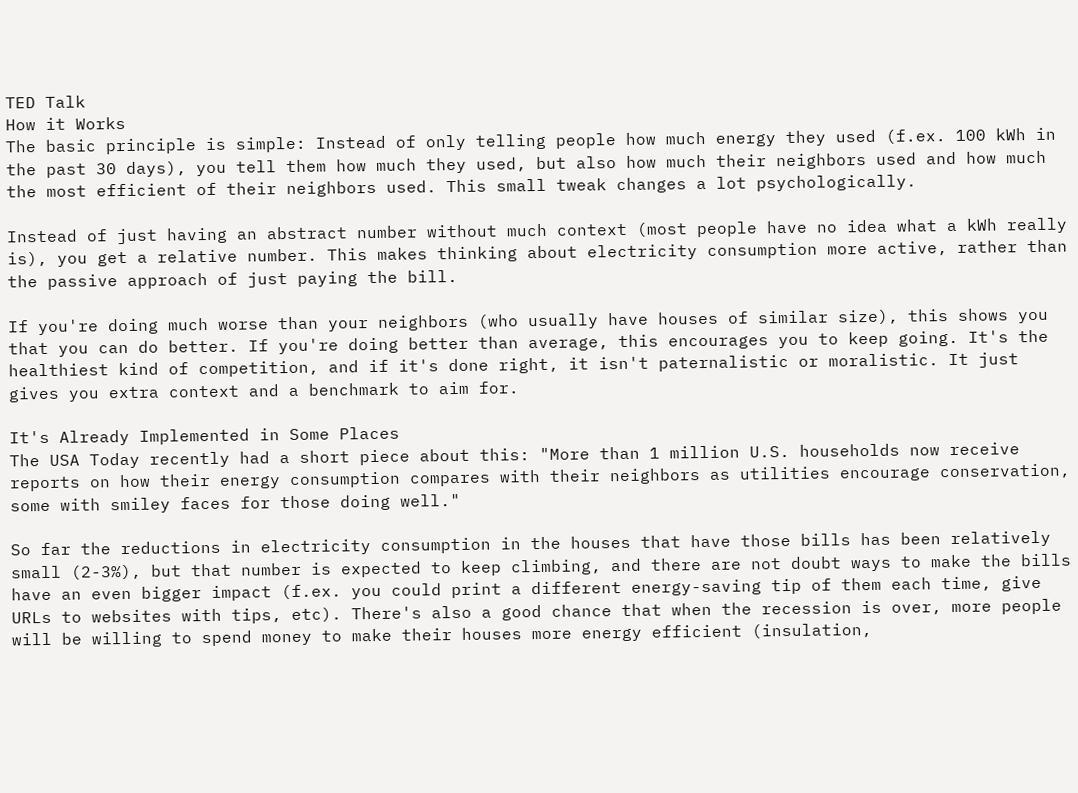TED Talk
How it Works
The basic principle is simple: Instead of only telling people how much energy they used (f.ex. 100 kWh in the past 30 days), you tell them how much they used, but also how much their neighbors used and how much the most efficient of their neighbors used. This small tweak changes a lot psychologically.

Instead of just having an abstract number without much context (most people have no idea what a kWh really is), you get a relative number. This makes thinking about electricity consumption more active, rather than the passive approach of just paying the bill.

If you're doing much worse than your neighbors (who usually have houses of similar size), this shows you that you can do better. If you're doing better than average, this encourages you to keep going. It's the healthiest kind of competition, and if it's done right, it isn't paternalistic or moralistic. It just gives you extra context and a benchmark to aim for.

It's Already Implemented in Some Places
The USA Today recently had a short piece about this: "More than 1 million U.S. households now receive reports on how their energy consumption compares with their neighbors as utilities encourage conservation, some with smiley faces for those doing well."

So far the reductions in electricity consumption in the houses that have those bills has been relatively small (2-3%), but that number is expected to keep climbing, and there are not doubt ways to make the bills have an even bigger impact (f.ex. you could print a different energy-saving tip of them each time, give URLs to websites with tips, etc). There's also a good chance that when the recession is over, more people will be willing to spend money to make their houses more energy efficient (insulation,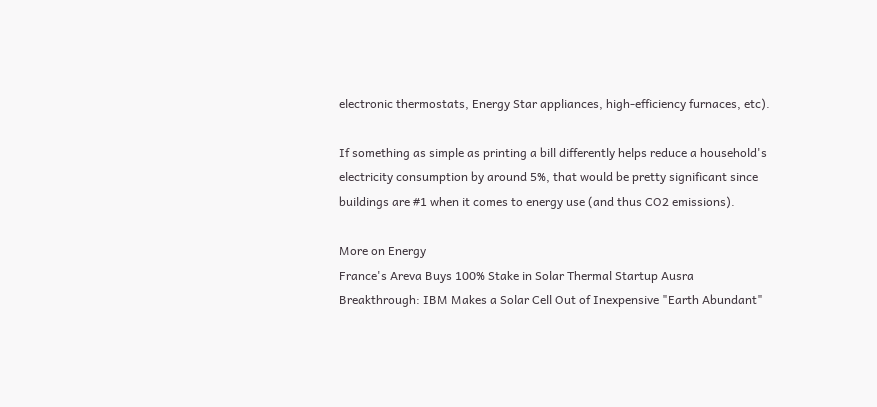electronic thermostats, Energy Star appliances, high-efficiency furnaces, etc).

If something as simple as printing a bill differently helps reduce a household's electricity consumption by around 5%, that would be pretty significant since buildings are #1 when it comes to energy use (and thus CO2 emissions).

More on Energy
France's Areva Buys 100% Stake in Solar Thermal Startup Ausra
Breakthrough: IBM Makes a Solar Cell Out of Inexpensive "Earth Abundant"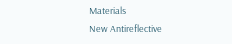Materials
New Antireflective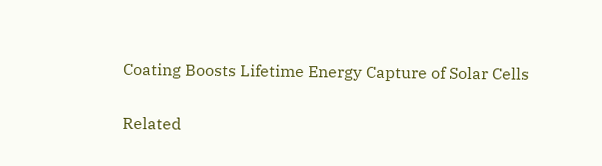Coating Boosts Lifetime Energy Capture of Solar Cells

Related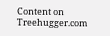Content on Treehugger.com